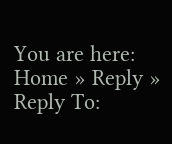You are here: Home » Reply » Reply To: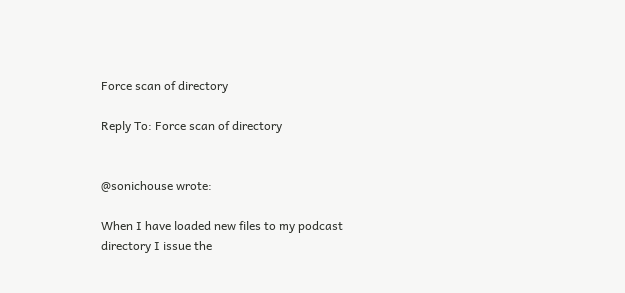Force scan of directory

Reply To: Force scan of directory


@sonichouse wrote:

When I have loaded new files to my podcast directory I issue the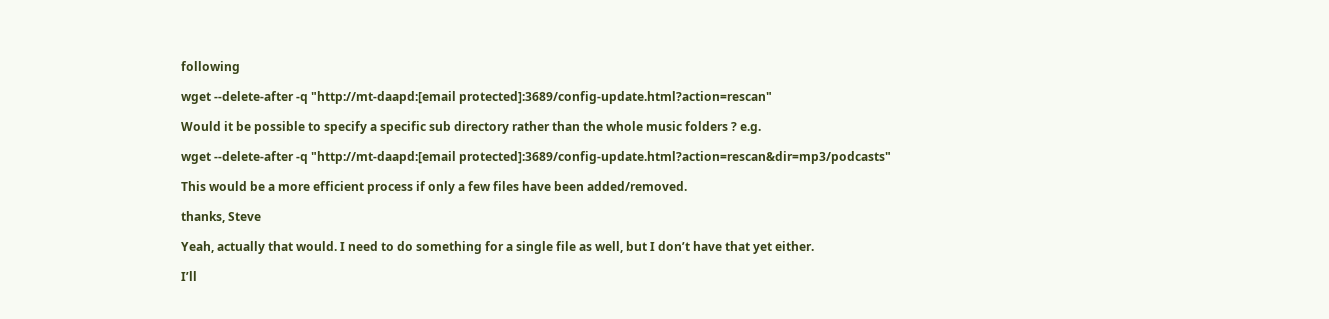following

wget --delete-after -q "http://mt-daapd:[email protected]:3689/config-update.html?action=rescan"

Would it be possible to specify a specific sub directory rather than the whole music folders ? e.g.

wget --delete-after -q "http://mt-daapd:[email protected]:3689/config-update.html?action=rescan&dir=mp3/podcasts"

This would be a more efficient process if only a few files have been added/removed.

thanks, Steve

Yeah, actually that would. I need to do something for a single file as well, but I don’t have that yet either.

I’ll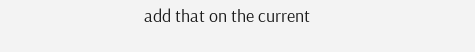add that on the current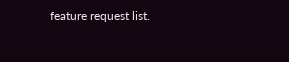feature request list.